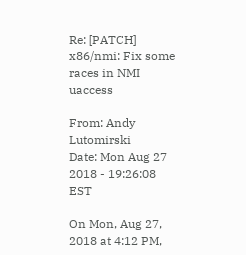Re: [PATCH] x86/nmi: Fix some races in NMI uaccess

From: Andy Lutomirski
Date: Mon Aug 27 2018 - 19:26:08 EST

On Mon, Aug 27, 2018 at 4:12 PM,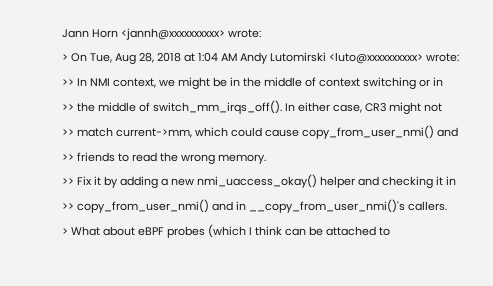Jann Horn <jannh@xxxxxxxxxx> wrote:
> On Tue, Aug 28, 2018 at 1:04 AM Andy Lutomirski <luto@xxxxxxxxxx> wrote:
>> In NMI context, we might be in the middle of context switching or in
>> the middle of switch_mm_irqs_off(). In either case, CR3 might not
>> match current->mm, which could cause copy_from_user_nmi() and
>> friends to read the wrong memory.
>> Fix it by adding a new nmi_uaccess_okay() helper and checking it in
>> copy_from_user_nmi() and in __copy_from_user_nmi()'s callers.
> What about eBPF probes (which I think can be attached to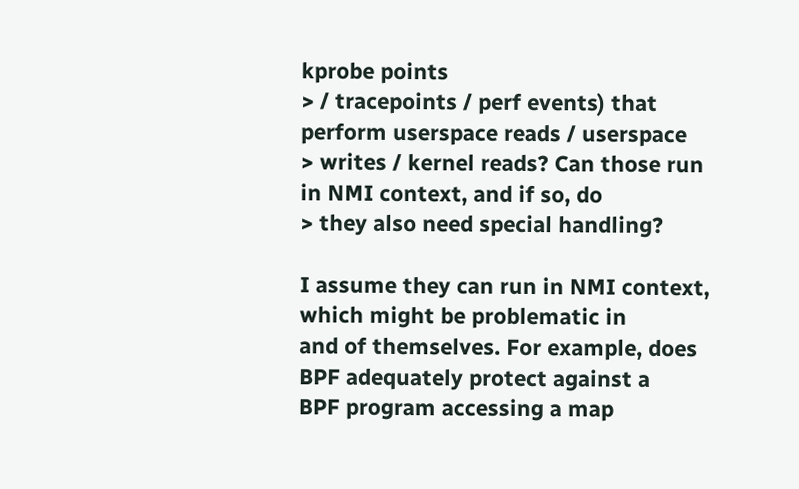kprobe points
> / tracepoints / perf events) that perform userspace reads / userspace
> writes / kernel reads? Can those run in NMI context, and if so, do
> they also need special handling?

I assume they can run in NMI context, which might be problematic in
and of themselves. For example, does BPF adequately protect against a
BPF program accessing a map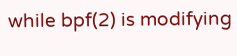while bpf(2) is modifying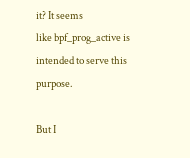it? It seems
like bpf_prog_active is intended to serve this purpose.

But I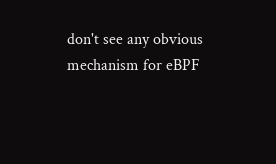don't see any obvious mechanism for eBPF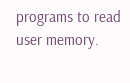programs to read user memory.